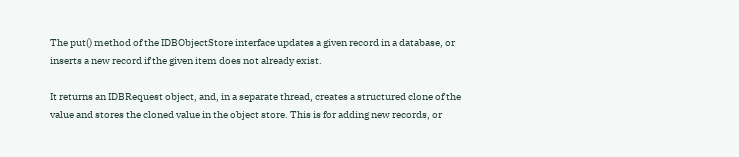The put() method of the IDBObjectStore interface updates a given record in a database, or inserts a new record if the given item does not already exist.

It returns an IDBRequest object, and, in a separate thread, creates a structured clone of the value and stores the cloned value in the object store. This is for adding new records, or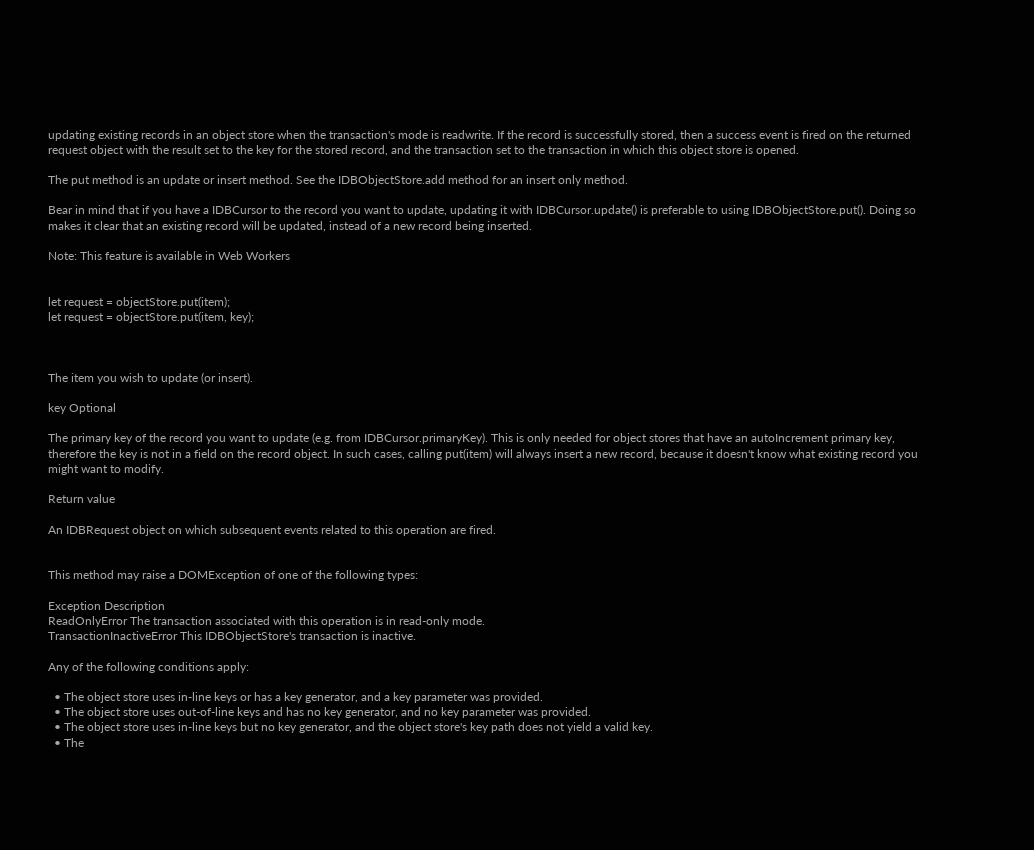updating existing records in an object store when the transaction's mode is readwrite. If the record is successfully stored, then a success event is fired on the returned request object with the result set to the key for the stored record, and the transaction set to the transaction in which this object store is opened.

The put method is an update or insert method. See the IDBObjectStore.add method for an insert only method.

Bear in mind that if you have a IDBCursor to the record you want to update, updating it with IDBCursor.update() is preferable to using IDBObjectStore.put(). Doing so makes it clear that an existing record will be updated, instead of a new record being inserted.

Note: This feature is available in Web Workers


let request = objectStore.put(item);
let request = objectStore.put(item, key);



The item you wish to update (or insert).

key Optional

The primary key of the record you want to update (e.g. from IDBCursor.primaryKey). This is only needed for object stores that have an autoIncrement primary key, therefore the key is not in a field on the record object. In such cases, calling put(item) will always insert a new record, because it doesn't know what existing record you might want to modify.

Return value

An IDBRequest object on which subsequent events related to this operation are fired.


This method may raise a DOMException of one of the following types:

Exception Description
ReadOnlyError The transaction associated with this operation is in read-only mode.
TransactionInactiveError This IDBObjectStore's transaction is inactive.

Any of the following conditions apply:

  • The object store uses in-line keys or has a key generator, and a key parameter was provided.
  • The object store uses out-of-line keys and has no key generator, and no key parameter was provided.
  • The object store uses in-line keys but no key generator, and the object store's key path does not yield a valid key.
  • The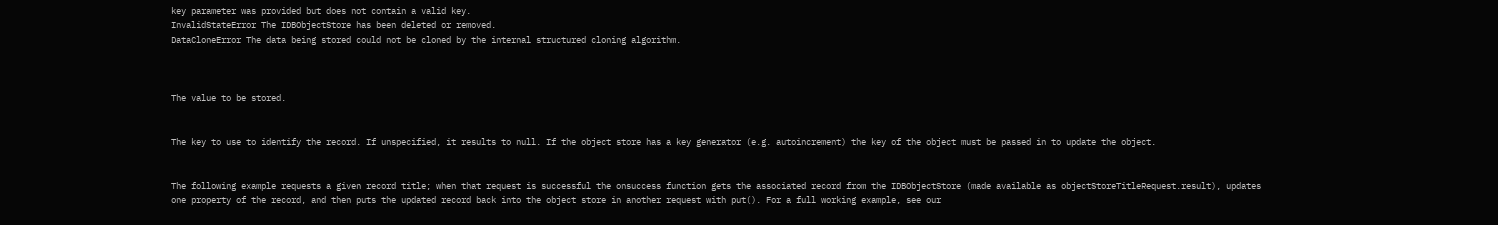key parameter was provided but does not contain a valid key.
InvalidStateError The IDBObjectStore has been deleted or removed.
DataCloneError The data being stored could not be cloned by the internal structured cloning algorithm.



The value to be stored.


The key to use to identify the record. If unspecified, it results to null. If the object store has a key generator (e.g. autoincrement) the key of the object must be passed in to update the object.


The following example requests a given record title; when that request is successful the onsuccess function gets the associated record from the IDBObjectStore (made available as objectStoreTitleRequest.result), updates one property of the record, and then puts the updated record back into the object store in another request with put(). For a full working example, see our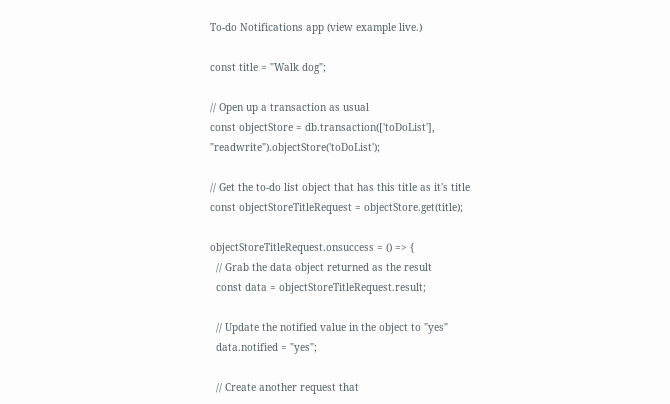To-do Notifications app (view example live.)

const title = "Walk dog";

// Open up a transaction as usual
const objectStore = db.transaction(['toDoList'], "readwrite").objectStore('toDoList');

// Get the to-do list object that has this title as it's title
const objectStoreTitleRequest = objectStore.get(title);

objectStoreTitleRequest.onsuccess = () => {
  // Grab the data object returned as the result
  const data = objectStoreTitleRequest.result;

  // Update the notified value in the object to "yes"
  data.notified = "yes";

  // Create another request that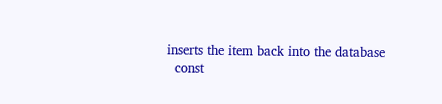inserts the item back into the database
  const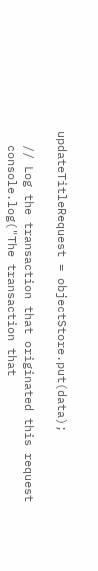updateTitleRequest = objectStore.put(data);

  // Log the transaction that originated this request
  console.log("The transaction that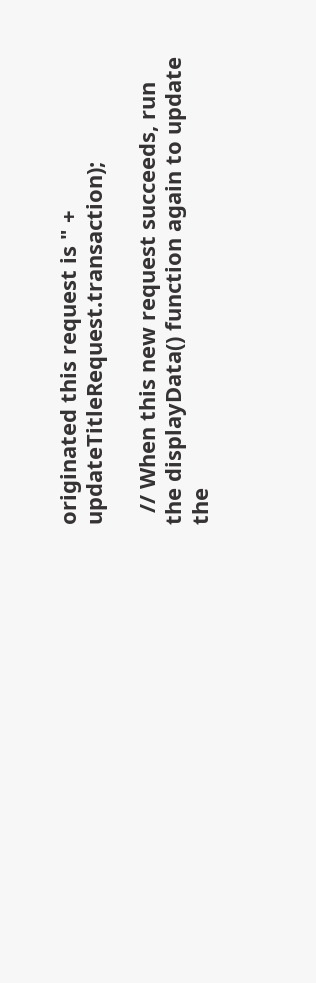originated this request is " + updateTitleRequest.transaction);

  // When this new request succeeds, run the displayData() function again to update the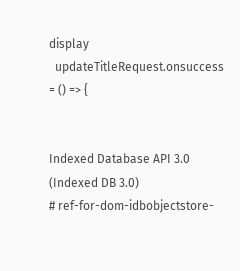display
  updateTitleRequest.onsuccess = () => {


Indexed Database API 3.0 (Indexed DB 3.0)
# ref-for-dom-idbobjectstore-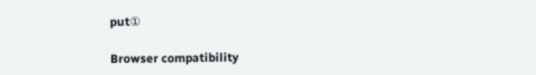put①

Browser compatibility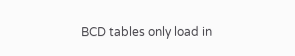BCD tables only load in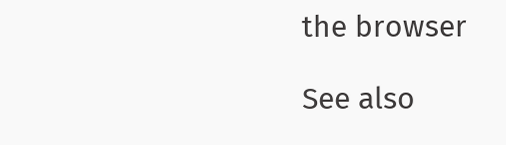the browser

See also